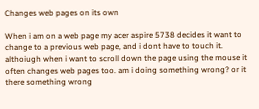Changes web pages on its own

When i am on a web page my acer aspire 5738 decides it want to change to a previous web page, and i dont have to touch it. althoiugh when i want to scroll down the page using the mouse it often changes web pages too. am i doing something wrong? or it there something wrong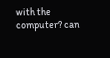with the computer? can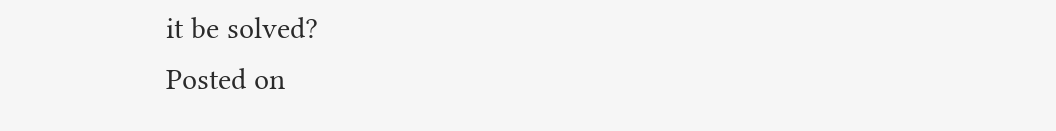it be solved?
Posted on